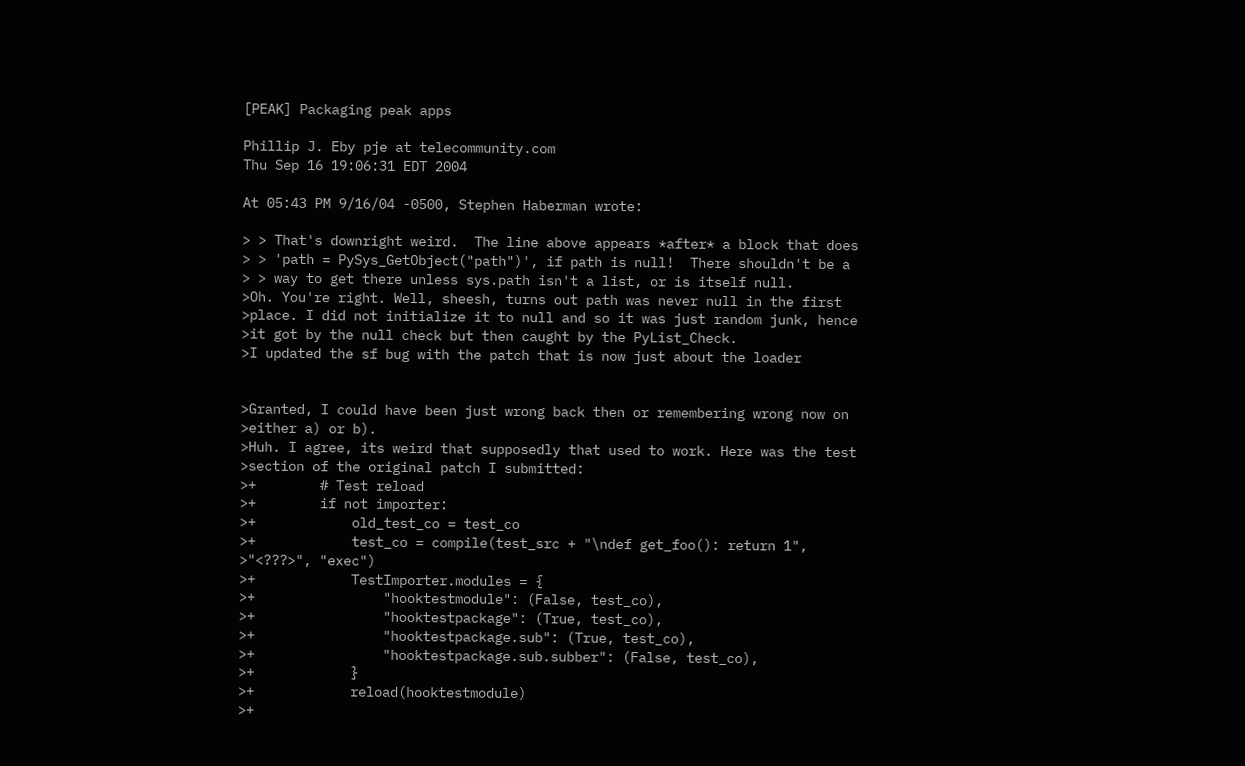[PEAK] Packaging peak apps

Phillip J. Eby pje at telecommunity.com
Thu Sep 16 19:06:31 EDT 2004

At 05:43 PM 9/16/04 -0500, Stephen Haberman wrote:

> > That's downright weird.  The line above appears *after* a block that does
> > 'path = PySys_GetObject("path")', if path is null!  There shouldn't be a
> > way to get there unless sys.path isn't a list, or is itself null.
>Oh. You're right. Well, sheesh, turns out path was never null in the first
>place. I did not initialize it to null and so it was just random junk, hence
>it got by the null check but then caught by the PyList_Check.
>I updated the sf bug with the patch that is now just about the loader


>Granted, I could have been just wrong back then or remembering wrong now on
>either a) or b).
>Huh. I agree, its weird that supposedly that used to work. Here was the test
>section of the original patch I submitted:
>+        # Test reload
>+        if not importer:
>+            old_test_co = test_co
>+            test_co = compile(test_src + "\ndef get_foo(): return 1",
>"<???>", "exec")
>+            TestImporter.modules = {
>+                "hooktestmodule": (False, test_co),
>+                "hooktestpackage": (True, test_co),
>+                "hooktestpackage.sub": (True, test_co),
>+                "hooktestpackage.sub.subber": (False, test_co),
>+            }
>+            reload(hooktestmodule)
>+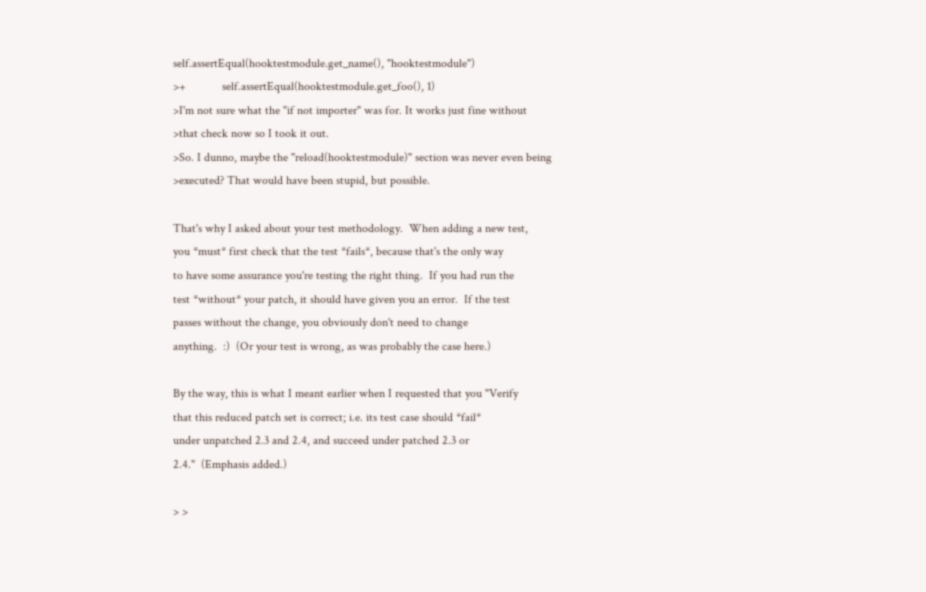self.assertEqual(hooktestmodule.get_name(), "hooktestmodule")
>+            self.assertEqual(hooktestmodule.get_foo(), 1)
>I'm not sure what the "if not importer" was for. It works just fine without
>that check now so I took it out.
>So. I dunno, maybe the "reload(hooktestmodule)" section was never even being
>executed? That would have been stupid, but possible.

That's why I asked about your test methodology.  When adding a new test,
you *must* first check that the test *fails*, because that's the only way
to have some assurance you're testing the right thing.  If you had run the
test *without* your patch, it should have given you an error.  If the test
passes without the change, you obviously don't need to change
anything.  :)  (Or your test is wrong, as was probably the case here.)

By the way, this is what I meant earlier when I requested that you "Verify
that this reduced patch set is correct; i.e. its test case should *fail*
under unpatched 2.3 and 2.4, and succeed under patched 2.3 or
2.4."  (Emphasis added.)

> >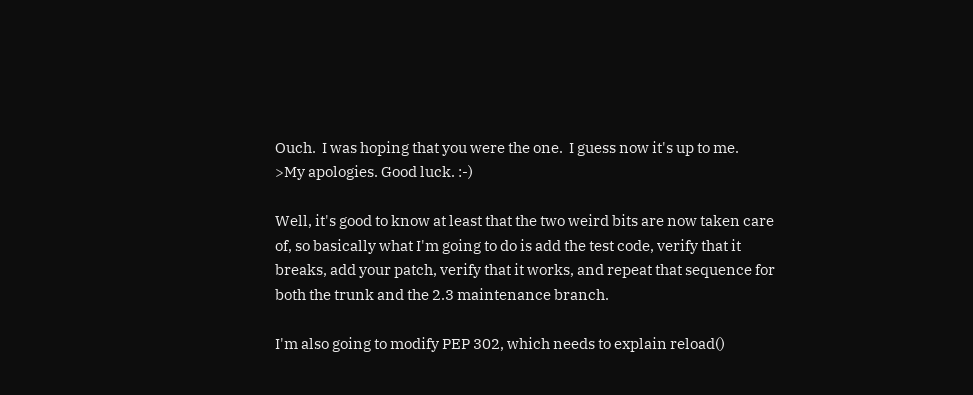Ouch.  I was hoping that you were the one.  I guess now it's up to me.
>My apologies. Good luck. :-)

Well, it's good to know at least that the two weird bits are now taken care
of, so basically what I'm going to do is add the test code, verify that it
breaks, add your patch, verify that it works, and repeat that sequence for
both the trunk and the 2.3 maintenance branch.

I'm also going to modify PEP 302, which needs to explain reload()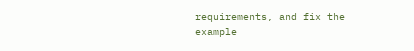requirements, and fix the example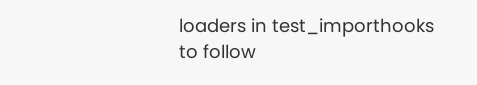loaders in test_importhooks to follow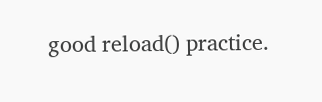good reload() practice.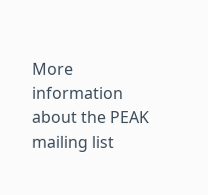More information about the PEAK mailing list